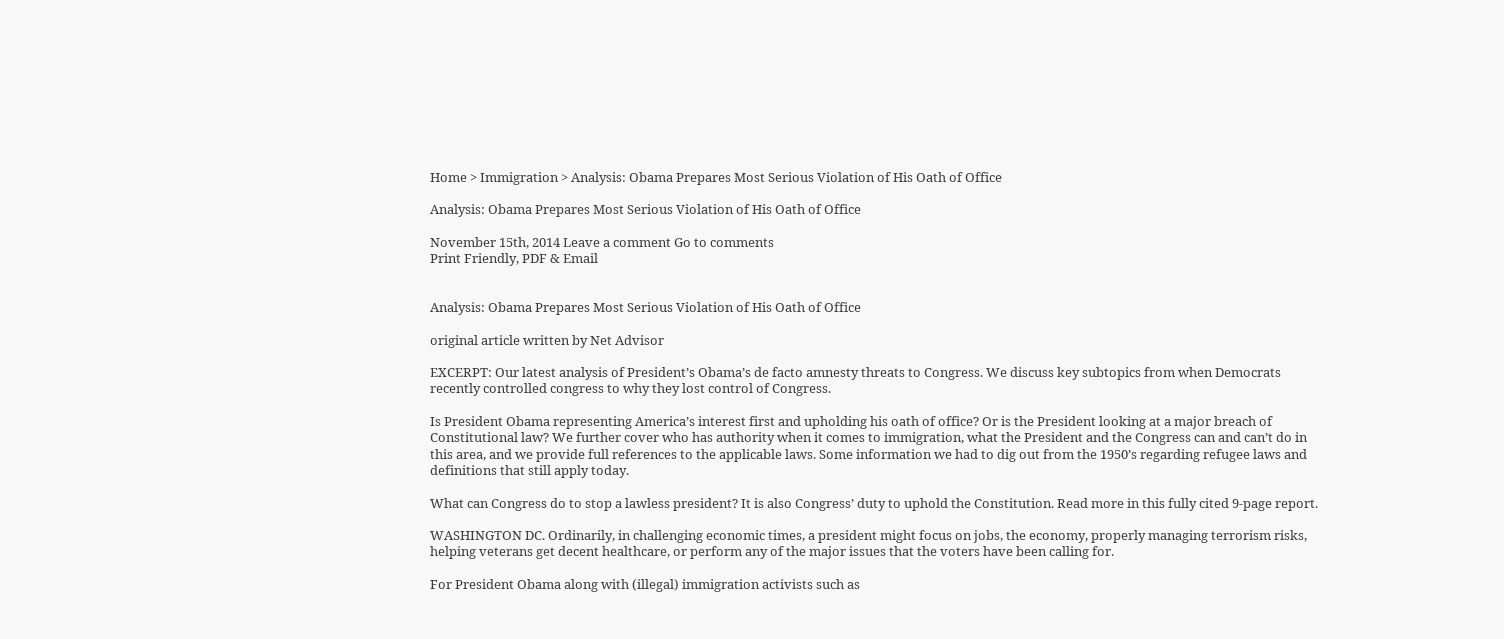Home > Immigration > Analysis: Obama Prepares Most Serious Violation of His Oath of Office

Analysis: Obama Prepares Most Serious Violation of His Oath of Office

November 15th, 2014 Leave a comment Go to comments
Print Friendly, PDF & Email


Analysis: Obama Prepares Most Serious Violation of His Oath of Office

original article written by Net Advisor

EXCERPT: Our latest analysis of President’s Obama’s de facto amnesty threats to Congress. We discuss key subtopics from when Democrats recently controlled congress to why they lost control of Congress.

Is President Obama representing America’s interest first and upholding his oath of office? Or is the President looking at a major breach of Constitutional law? We further cover who has authority when it comes to immigration, what the President and the Congress can and can’t do in this area, and we provide full references to the applicable laws. Some information we had to dig out from the 1950’s regarding refugee laws and definitions that still apply today.

What can Congress do to stop a lawless president? It is also Congress’ duty to uphold the Constitution. Read more in this fully cited 9-page report.

WASHINGTON DC. Ordinarily, in challenging economic times, a president might focus on jobs, the economy, properly managing terrorism risks, helping veterans get decent healthcare, or perform any of the major issues that the voters have been calling for.

For President Obama along with (illegal) immigration activists such as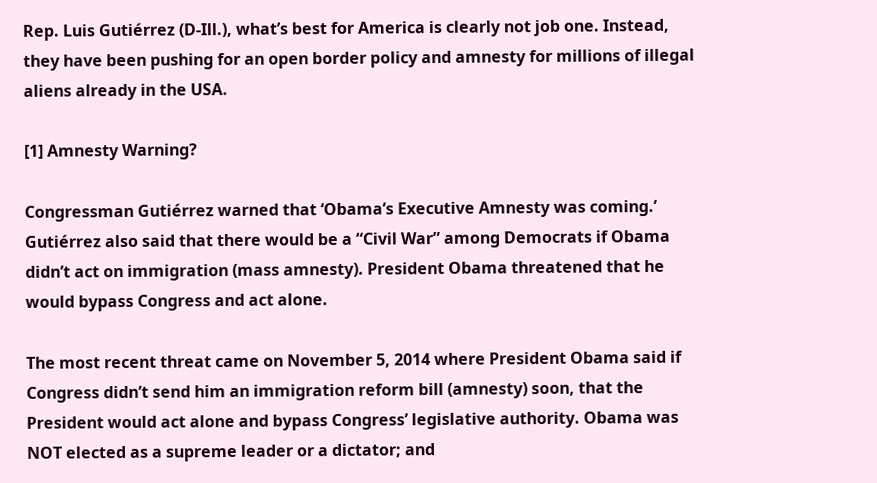Rep. Luis Gutiérrez (D-Ill.), what’s best for America is clearly not job one. Instead, they have been pushing for an open border policy and amnesty for millions of illegal aliens already in the USA.

[1] Amnesty Warning?

Congressman Gutiérrez warned that ‘Obama’s Executive Amnesty was coming.’ Gutiérrez also said that there would be a “Civil War” among Democrats if Obama didn’t act on immigration (mass amnesty). President Obama threatened that he would bypass Congress and act alone.

The most recent threat came on November 5, 2014 where President Obama said if Congress didn’t send him an immigration reform bill (amnesty) soon, that the President would act alone and bypass Congress’ legislative authority. Obama was NOT elected as a supreme leader or a dictator; and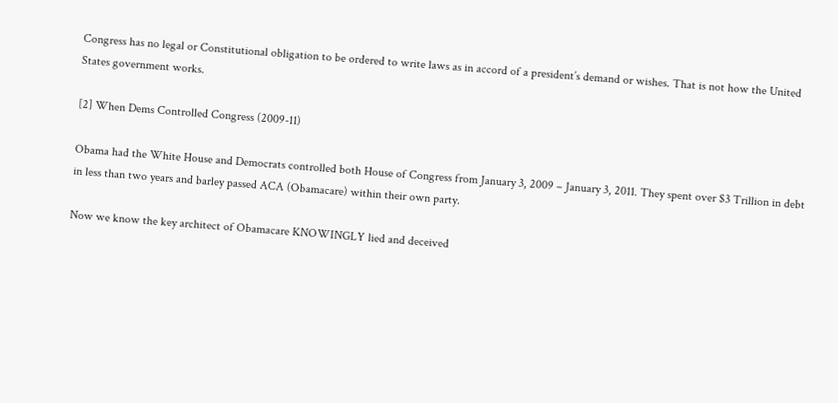Congress has no legal or Constitutional obligation to be ordered to write laws as in accord of a president’s demand or wishes. That is not how the United States government works.

[2] When Dems Controlled Congress (2009-11)

Obama had the White House and Democrats controlled both House of Congress from January 3, 2009 – January 3, 2011. They spent over $3 Trillion in debt in less than two years and barley passed ACA (Obamacare) within their own party.

Now we know the key architect of Obamacare KNOWINGLY lied and deceived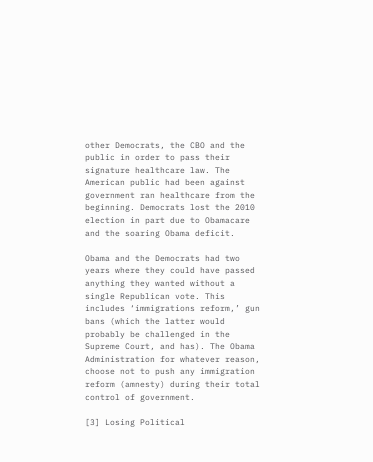other Democrats, the CBO and the public in order to pass their signature healthcare law. The American public had been against government ran healthcare from the beginning. Democrats lost the 2010 election in part due to Obamacare and the soaring Obama deficit.

Obama and the Democrats had two years where they could have passed anything they wanted without a single Republican vote. This includes ‘immigrations reform,’ gun bans (which the latter would probably be challenged in the Supreme Court, and has). The Obama Administration for whatever reason, choose not to push any immigration reform (amnesty) during their total control of government.

[3] Losing Political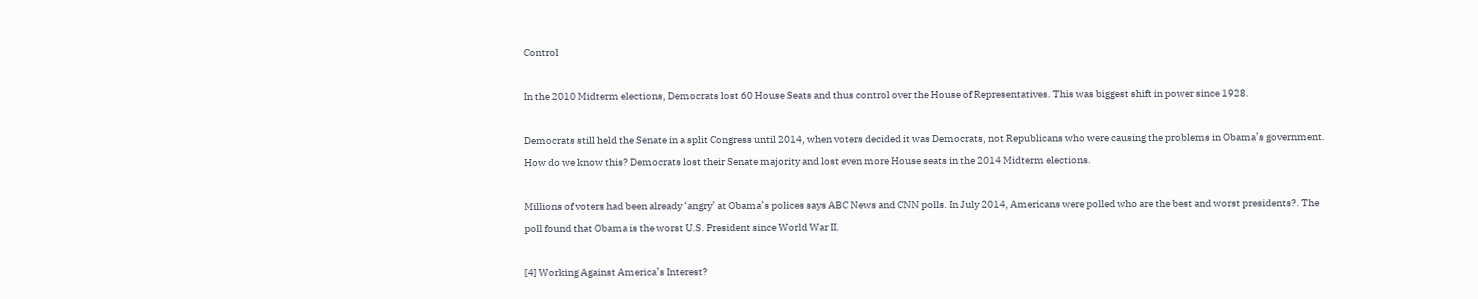Control

In the 2010 Midterm elections, Democrats lost 60 House Seats and thus control over the House of Representatives. This was biggest shift in power since 1928.

Democrats still held the Senate in a split Congress until 2014, when voters decided it was Democrats, not Republicans who were causing the problems in Obama’s government. How do we know this? Democrats lost their Senate majority and lost even more House seats in the 2014 Midterm elections.

Millions of voters had been already ‘angry’ at Obama’s polices says ABC News and CNN polls. In July 2014, Americans were polled who are the best and worst presidents?. The poll found that Obama is the worst U.S. President since World War II.

[4] Working Against America’s Interest?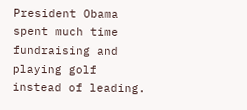President Obama spent much time fundraising and playing golf instead of leading.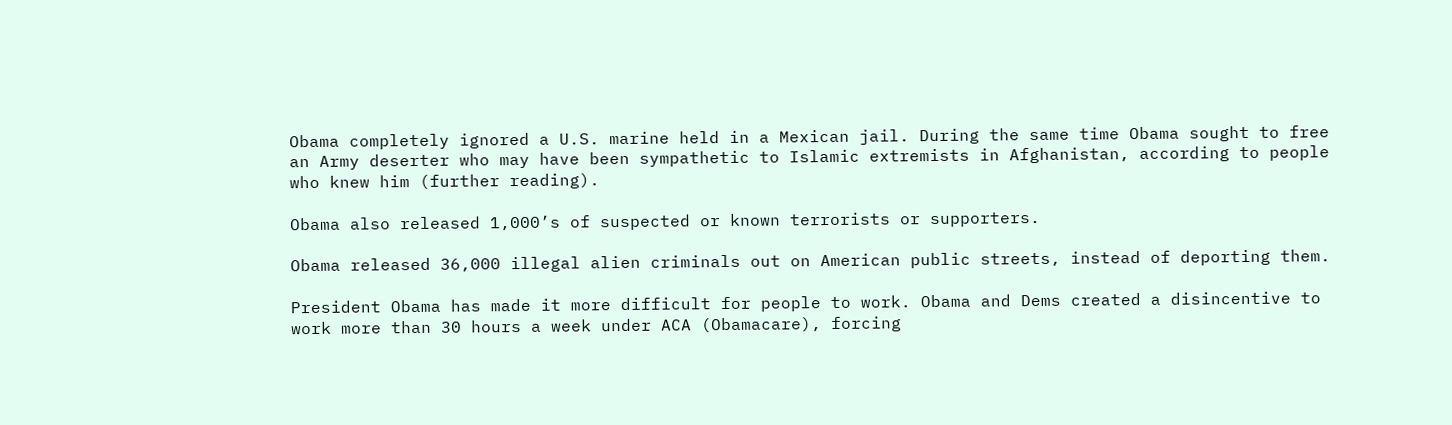Obama completely ignored a U.S. marine held in a Mexican jail. During the same time Obama sought to free an Army deserter who may have been sympathetic to Islamic extremists in Afghanistan, according to people who knew him (further reading).

Obama also released 1,000’s of suspected or known terrorists or supporters.

Obama released 36,000 illegal alien criminals out on American public streets, instead of deporting them.

President Obama has made it more difficult for people to work. Obama and Dems created a disincentive to work more than 30 hours a week under ACA (Obamacare), forcing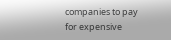companies to pay for expensive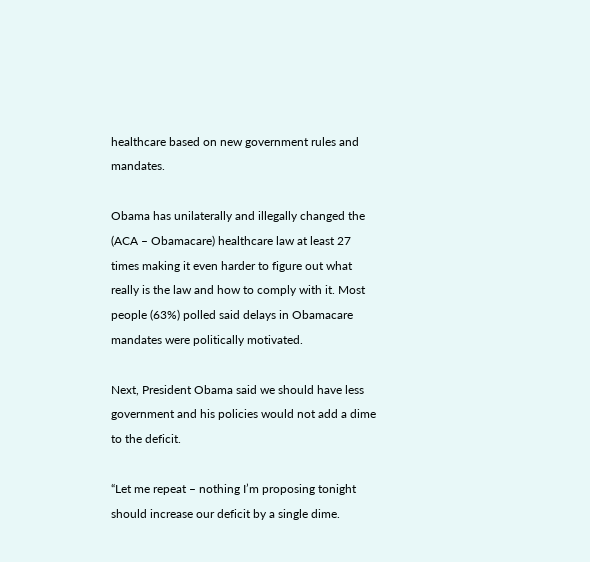healthcare based on new government rules and mandates.

Obama has unilaterally and illegally changed the (ACA – Obamacare) healthcare law at least 27 times making it even harder to figure out what really is the law and how to comply with it. Most people (63%) polled said delays in Obamacare mandates were politically motivated.

Next, President Obama said we should have less government and his policies would not add a dime to the deficit.

“Let me repeat – nothing I’m proposing tonight should increase our deficit by a single dime.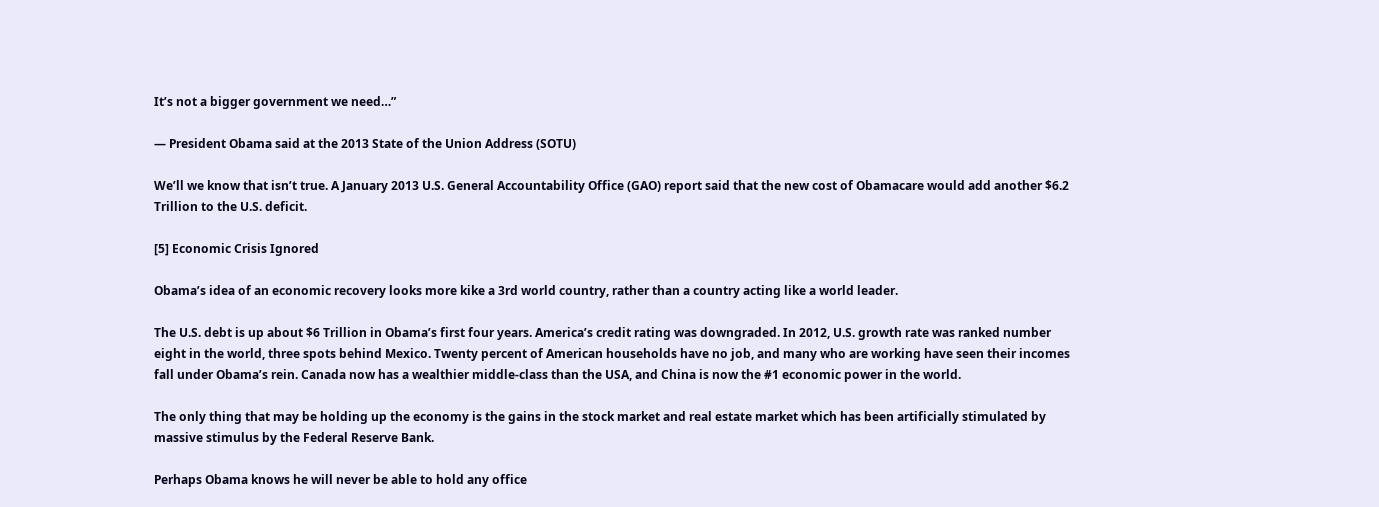It’s not a bigger government we need…”

— President Obama said at the 2013 State of the Union Address (SOTU)

We’ll we know that isn’t true. A January 2013 U.S. General Accountability Office (GAO) report said that the new cost of Obamacare would add another $6.2 Trillion to the U.S. deficit.

[5] Economic Crisis Ignored

Obama’s idea of an economic recovery looks more kike a 3rd world country, rather than a country acting like a world leader.

The U.S. debt is up about $6 Trillion in Obama’s first four years. America’s credit rating was downgraded. In 2012, U.S. growth rate was ranked number eight in the world, three spots behind Mexico. Twenty percent of American households have no job, and many who are working have seen their incomes fall under Obama’s rein. Canada now has a wealthier middle-class than the USA, and China is now the #1 economic power in the world.

The only thing that may be holding up the economy is the gains in the stock market and real estate market which has been artificially stimulated by massive stimulus by the Federal Reserve Bank.

Perhaps Obama knows he will never be able to hold any office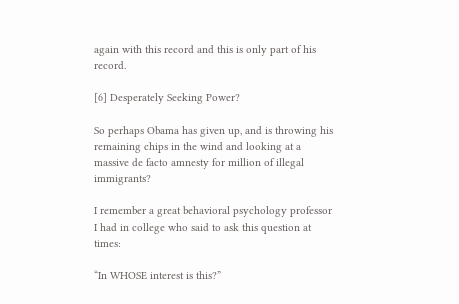again with this record and this is only part of his record.

[6] Desperately Seeking Power?

So perhaps Obama has given up, and is throwing his remaining chips in the wind and looking at a massive de facto amnesty for million of illegal immigrants?

I remember a great behavioral psychology professor I had in college who said to ask this question at times:

“In WHOSE interest is this?”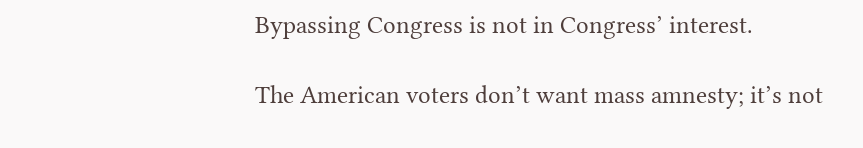Bypassing Congress is not in Congress’ interest.

The American voters don’t want mass amnesty; it’s not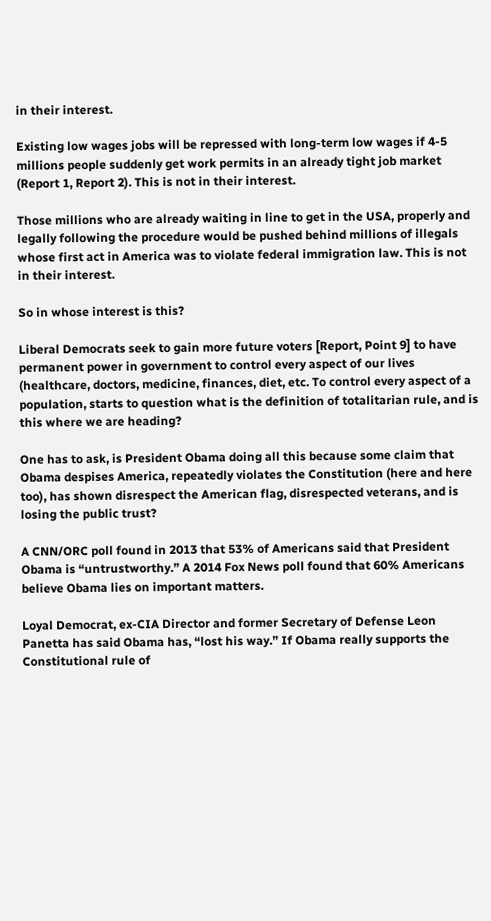in their interest.

Existing low wages jobs will be repressed with long-term low wages if 4-5 millions people suddenly get work permits in an already tight job market (Report 1, Report 2). This is not in their interest.

Those millions who are already waiting in line to get in the USA, properly and legally following the procedure would be pushed behind millions of illegals whose first act in America was to violate federal immigration law. This is not in their interest.

So in whose interest is this?

Liberal Democrats seek to gain more future voters [Report, Point 9] to have permanent power in government to control every aspect of our lives (healthcare, doctors, medicine, finances, diet, etc. To control every aspect of a population, starts to question what is the definition of totalitarian rule, and is this where we are heading?

One has to ask, is President Obama doing all this because some claim that Obama despises America, repeatedly violates the Constitution (here and here too), has shown disrespect the American flag, disrespected veterans, and is losing the public trust?

A CNN/ORC poll found in 2013 that 53% of Americans said that President Obama is “untrustworthy.” A 2014 Fox News poll found that 60% Americans believe Obama lies on important matters.

Loyal Democrat, ex-CIA Director and former Secretary of Defense Leon Panetta has said Obama has, “lost his way.” If Obama really supports the Constitutional rule of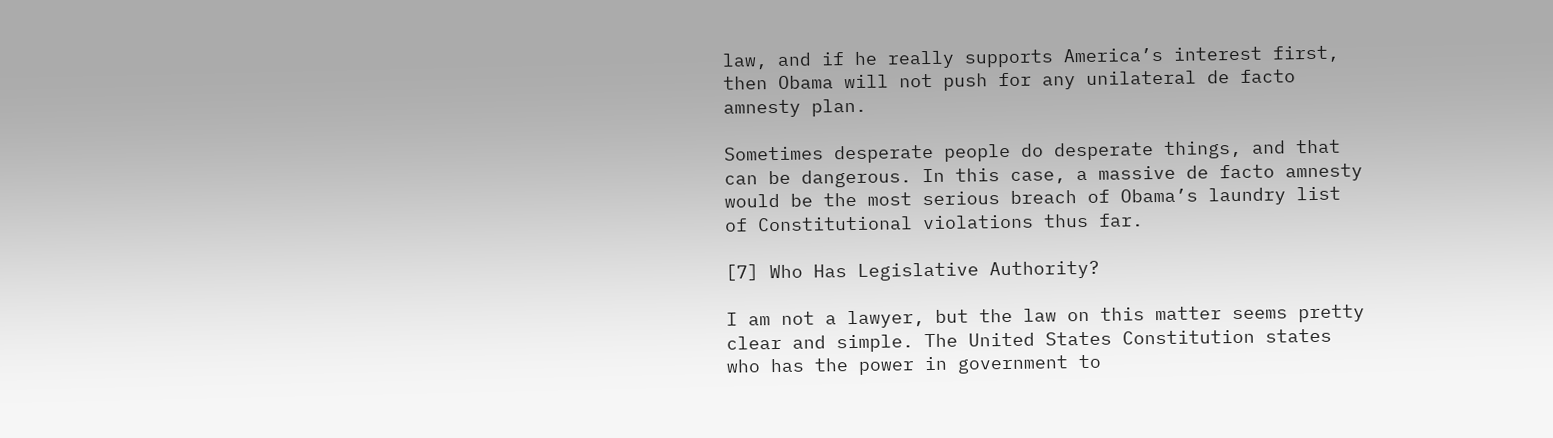law, and if he really supports America’s interest first, then Obama will not push for any unilateral de facto amnesty plan.

Sometimes desperate people do desperate things, and that can be dangerous. In this case, a massive de facto amnesty would be the most serious breach of Obama’s laundry list of Constitutional violations thus far.

[7] Who Has Legislative Authority?

I am not a lawyer, but the law on this matter seems pretty clear and simple. The United States Constitution states who has the power in government to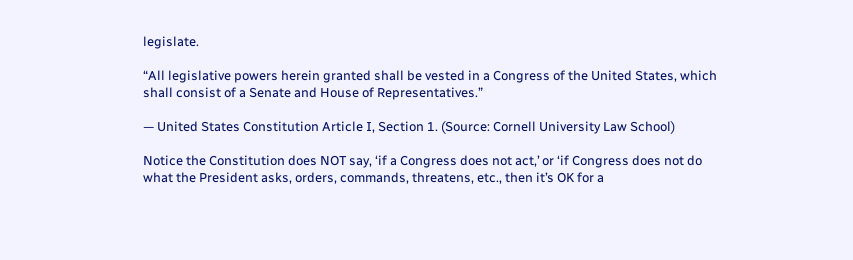legislate.

“All legislative powers herein granted shall be vested in a Congress of the United States, which shall consist of a Senate and House of Representatives.”

— United States Constitution Article I, Section 1. (Source: Cornell University Law School)

Notice the Constitution does NOT say, ‘if a Congress does not act,’ or ‘if Congress does not do what the President asks, orders, commands, threatens, etc., then it’s OK for a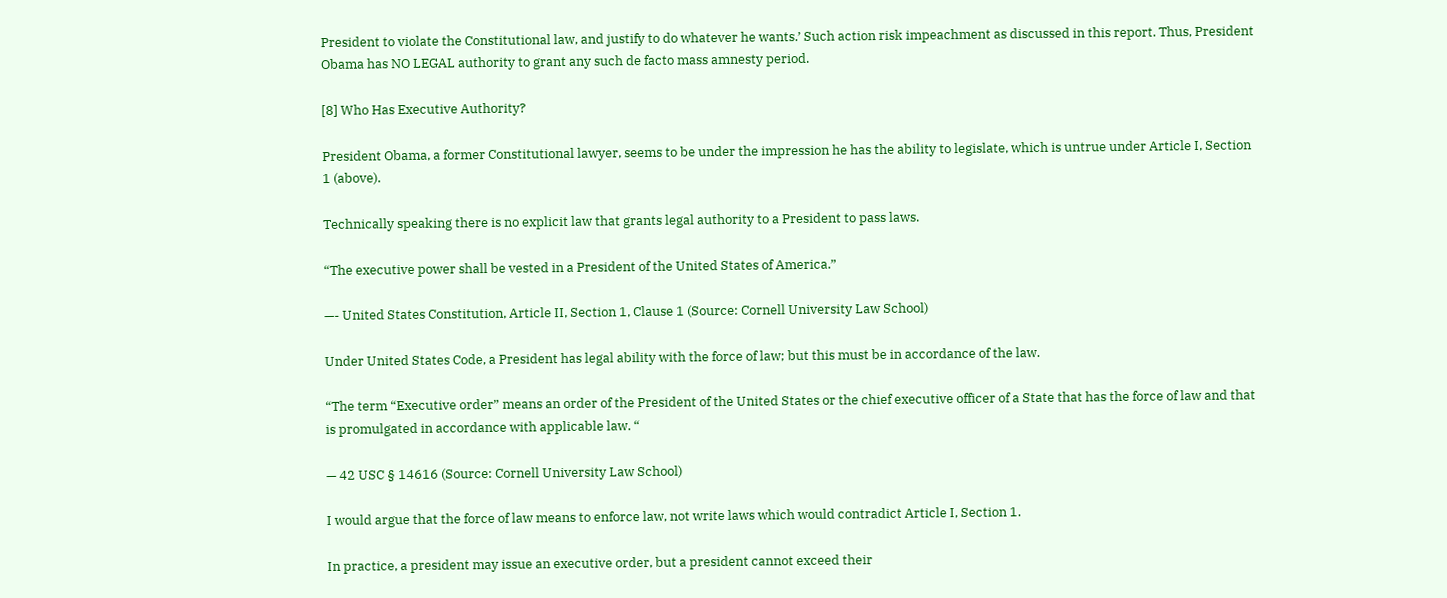President to violate the Constitutional law, and justify to do whatever he wants.’ Such action risk impeachment as discussed in this report. Thus, President Obama has NO LEGAL authority to grant any such de facto mass amnesty period.

[8] Who Has Executive Authority?

President Obama, a former Constitutional lawyer, seems to be under the impression he has the ability to legislate, which is untrue under Article I, Section 1 (above).

Technically speaking there is no explicit law that grants legal authority to a President to pass laws.

“The executive power shall be vested in a President of the United States of America.”

—- United States Constitution, Article II, Section 1, Clause 1 (Source: Cornell University Law School)

Under United States Code, a President has legal ability with the force of law; but this must be in accordance of the law.

“The term “Executive order” means an order of the President of the United States or the chief executive officer of a State that has the force of law and that is promulgated in accordance with applicable law. “

— 42 USC § 14616 (Source: Cornell University Law School)

I would argue that the force of law means to enforce law, not write laws which would contradict Article I, Section 1.

In practice, a president may issue an executive order, but a president cannot exceed their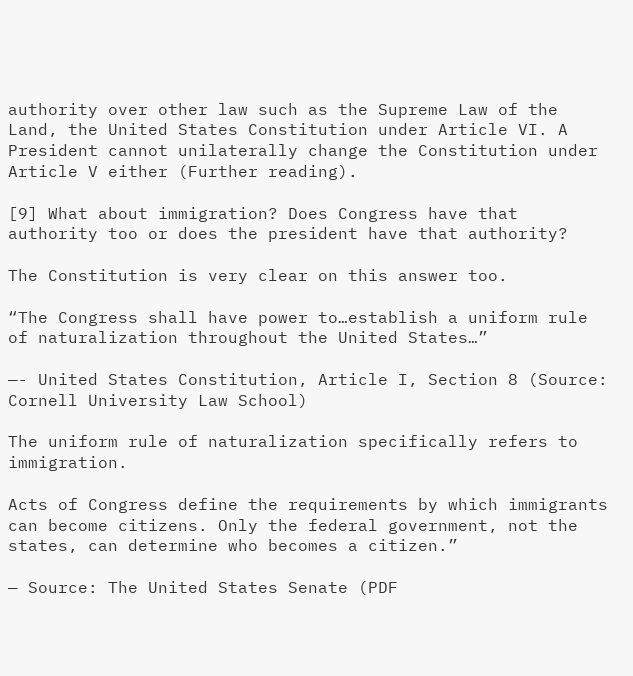authority over other law such as the Supreme Law of the Land, the United States Constitution under Article VI. A President cannot unilaterally change the Constitution under Article V either (Further reading).

[9] What about immigration? Does Congress have that authority too or does the president have that authority?

The Constitution is very clear on this answer too.

“The Congress shall have power to…establish a uniform rule of naturalization throughout the United States…”

—- United States Constitution, Article I, Section 8 (Source: Cornell University Law School)

The uniform rule of naturalization specifically refers to immigration.

Acts of Congress define the requirements by which immigrants can become citizens. Only the federal government, not the states, can determine who becomes a citizen.”

— Source: The United States Senate (PDF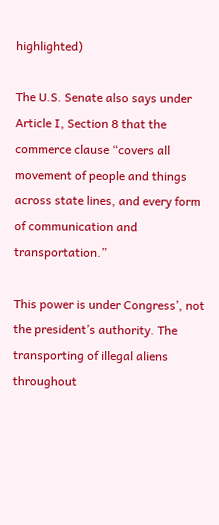highlighted)

The U.S. Senate also says under Article I, Section 8 that the commerce clause “covers all movement of people and things across state lines, and every form of communication and transportation.”

This power is under Congress’, not the president’s authority. The transporting of illegal aliens throughout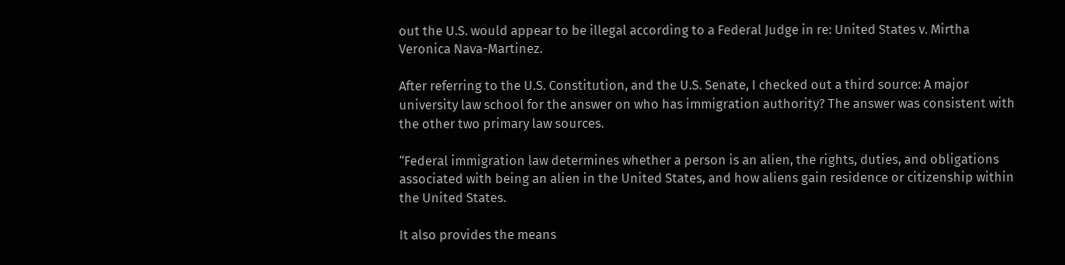out the U.S. would appear to be illegal according to a Federal Judge in re: United States v. Mirtha Veronica Nava-Martinez.

After referring to the U.S. Constitution, and the U.S. Senate, I checked out a third source: A major university law school for the answer on who has immigration authority? The answer was consistent with the other two primary law sources.

“Federal immigration law determines whether a person is an alien, the rights, duties, and obligations associated with being an alien in the United States, and how aliens gain residence or citizenship within the United States.

It also provides the means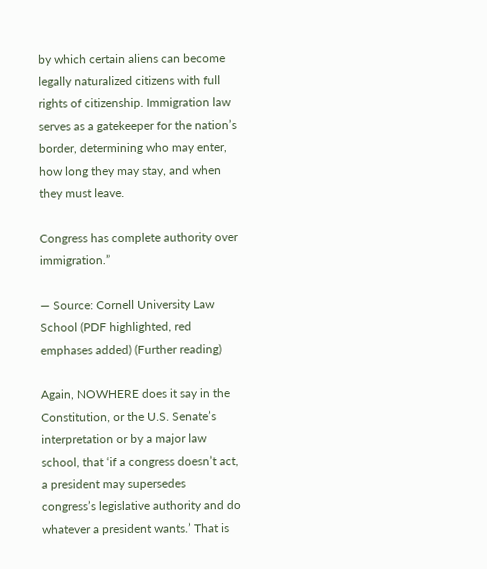by which certain aliens can become legally naturalized citizens with full rights of citizenship. Immigration law serves as a gatekeeper for the nation’s border, determining who may enter, how long they may stay, and when they must leave.

Congress has complete authority over immigration.”

— Source: Cornell University Law School (PDF highlighted, red emphases added) (Further reading)

Again, NOWHERE does it say in the Constitution, or the U.S. Senate’s interpretation or by a major law school, that ‘if a congress doesn’t act, a president may supersedes congress’s legislative authority and do whatever a president wants.’ That is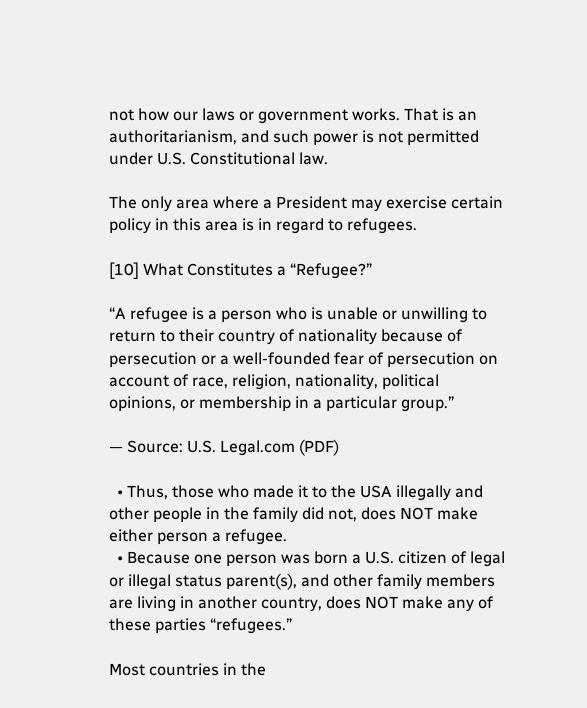not how our laws or government works. That is an authoritarianism, and such power is not permitted under U.S. Constitutional law.

The only area where a President may exercise certain policy in this area is in regard to refugees.

[10] What Constitutes a “Refugee?”

“A refugee is a person who is unable or unwilling to return to their country of nationality because of persecution or a well-founded fear of persecution on account of race, religion, nationality, political opinions, or membership in a particular group.”

— Source: U.S. Legal.com (PDF)

  • Thus, those who made it to the USA illegally and other people in the family did not, does NOT make either person a refugee.
  • Because one person was born a U.S. citizen of legal or illegal status parent(s), and other family members are living in another country, does NOT make any of these parties “refugees.”

Most countries in the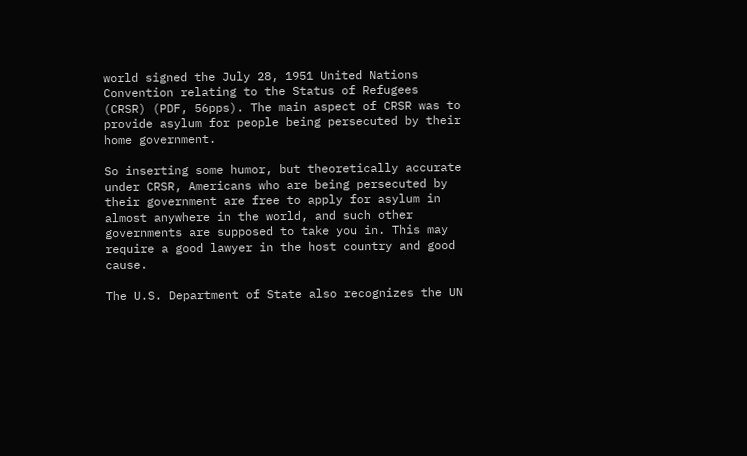world signed the July 28, 1951 United Nations Convention relating to the Status of Refugees (CRSR) (PDF, 56pps). The main aspect of CRSR was to provide asylum for people being persecuted by their home government.

So inserting some humor, but theoretically accurate under CRSR, Americans who are being persecuted by their government are free to apply for asylum in almost anywhere in the world, and such other governments are supposed to take you in. This may require a good lawyer in the host country and good cause.

The U.S. Department of State also recognizes the UN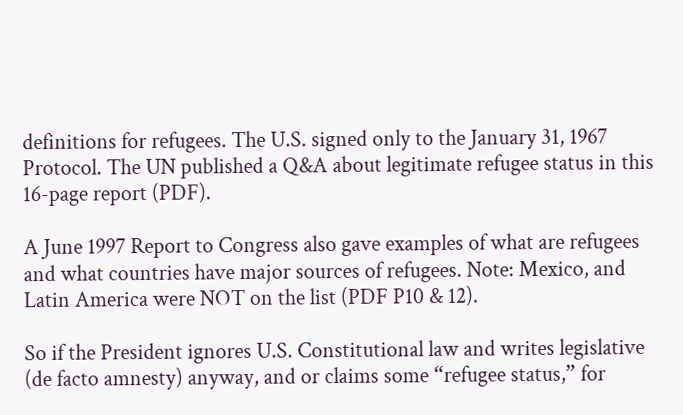definitions for refugees. The U.S. signed only to the January 31, 1967 Protocol. The UN published a Q&A about legitimate refugee status in this 16-page report (PDF).

A June 1997 Report to Congress also gave examples of what are refugees and what countries have major sources of refugees. Note: Mexico, and Latin America were NOT on the list (PDF P10 & 12).

So if the President ignores U.S. Constitutional law and writes legislative (de facto amnesty) anyway, and or claims some “refugee status,” for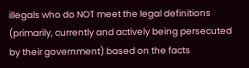illegals who do NOT meet the legal definitions (primarily, currently and actively being persecuted by their government) based on the facts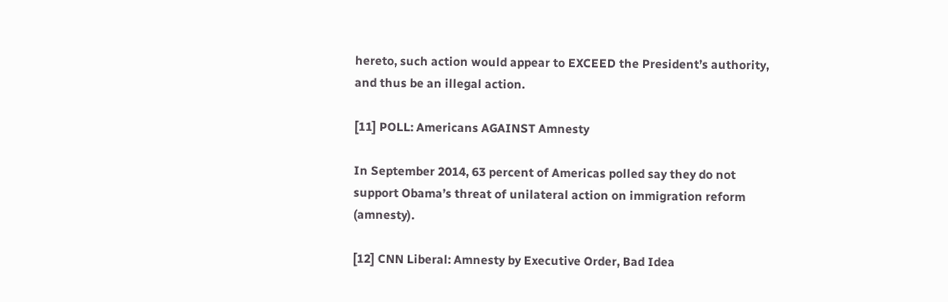hereto, such action would appear to EXCEED the President’s authority, and thus be an illegal action.

[11] POLL: Americans AGAINST Amnesty

In September 2014, 63 percent of Americas polled say they do not support Obama’s threat of unilateral action on immigration reform (amnesty).

[12] CNN Liberal: Amnesty by Executive Order, Bad Idea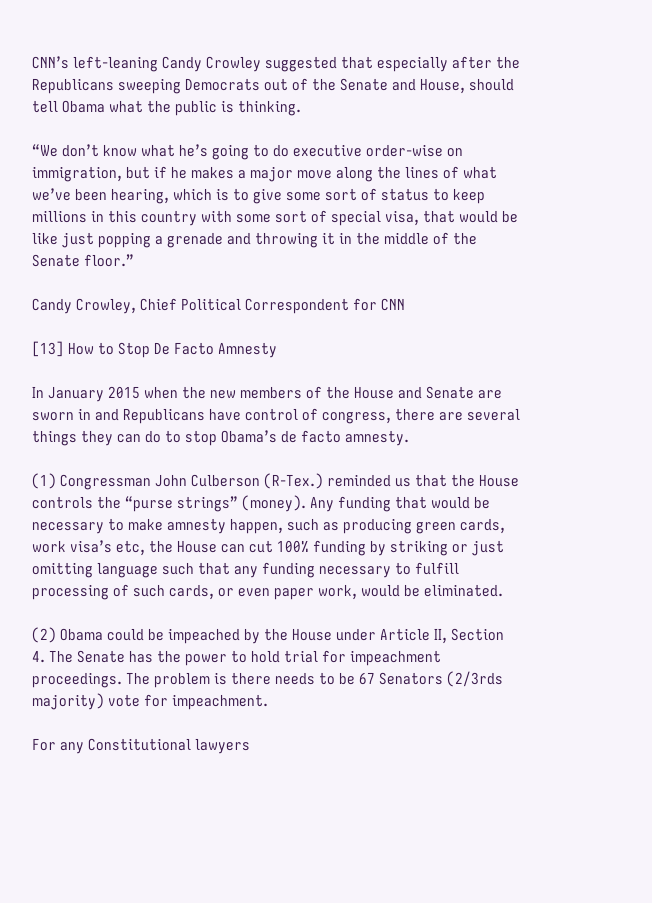CNN’s left-leaning Candy Crowley suggested that especially after the Republicans sweeping Democrats out of the Senate and House, should tell Obama what the public is thinking.

“We don’t know what he’s going to do executive order-wise on immigration, but if he makes a major move along the lines of what we’ve been hearing, which is to give some sort of status to keep millions in this country with some sort of special visa, that would be like just popping a grenade and throwing it in the middle of the Senate floor.”

Candy Crowley, Chief Political Correspondent for CNN

[13] How to Stop De Facto Amnesty

In January 2015 when the new members of the House and Senate are sworn in and Republicans have control of congress, there are several things they can do to stop Obama’s de facto amnesty.

(1) Congressman John Culberson (R-Tex.) reminded us that the House controls the “purse strings” (money). Any funding that would be necessary to make amnesty happen, such as producing green cards, work visa’s etc, the House can cut 100% funding by striking or just omitting language such that any funding necessary to fulfill processing of such cards, or even paper work, would be eliminated.

(2) Obama could be impeached by the House under Article II, Section 4. The Senate has the power to hold trial for impeachment proceedings. The problem is there needs to be 67 Senators (2/3rds majority) vote for impeachment.

For any Constitutional lawyers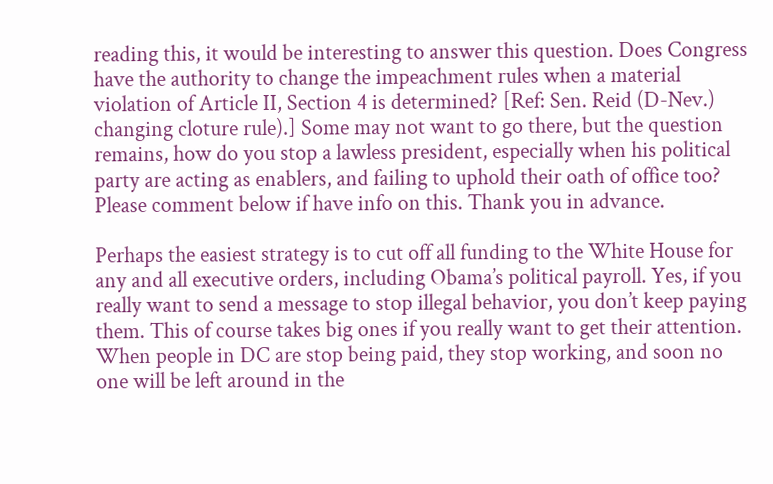reading this, it would be interesting to answer this question. Does Congress have the authority to change the impeachment rules when a material violation of Article II, Section 4 is determined? [Ref: Sen. Reid (D-Nev.) changing cloture rule).] Some may not want to go there, but the question remains, how do you stop a lawless president, especially when his political party are acting as enablers, and failing to uphold their oath of office too? Please comment below if have info on this. Thank you in advance.

Perhaps the easiest strategy is to cut off all funding to the White House for any and all executive orders, including Obama’s political payroll. Yes, if you really want to send a message to stop illegal behavior, you don’t keep paying them. This of course takes big ones if you really want to get their attention. When people in DC are stop being paid, they stop working, and soon no one will be left around in the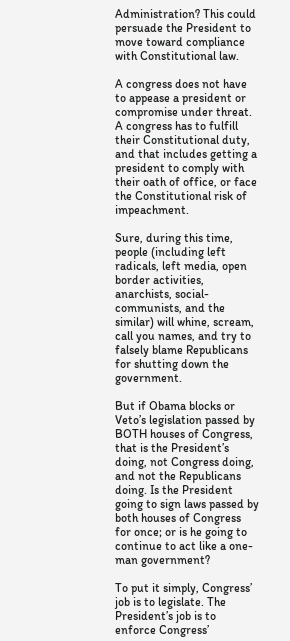Administration? This could persuade the President to move toward compliance with Constitutional law.

A congress does not have to appease a president or compromise under threat. A congress has to fulfill their Constitutional duty, and that includes getting a president to comply with their oath of office, or face the Constitutional risk of impeachment.

Sure, during this time, people (including left radicals, left media, open border activities, anarchists, social-communists, and the similar) will whine, scream, call you names, and try to falsely blame Republicans for shutting down the government.

But if Obama blocks or Veto’s legislation passed by BOTH houses of Congress, that is the President’s doing, not Congress doing, and not the Republicans doing. Is the President going to sign laws passed by both houses of Congress for once; or is he going to continue to act like a one-man government?

To put it simply, Congress’ job is to legislate. The President’s job is to enforce Congress’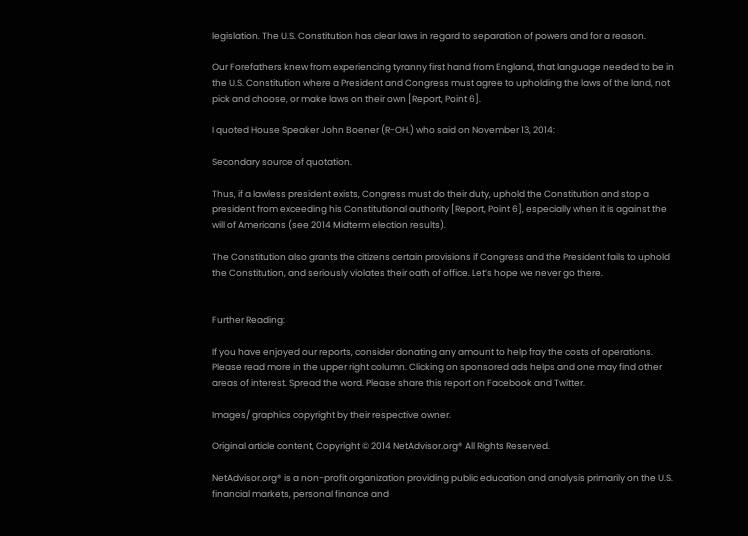legislation. The U.S. Constitution has clear laws in regard to separation of powers and for a reason.

Our Forefathers knew from experiencing tyranny first hand from England, that language needed to be in the U.S. Constitution where a President and Congress must agree to upholding the laws of the land, not pick and choose, or make laws on their own [Report, Point 6].

I quoted House Speaker John Boener (R-OH.) who said on November 13, 2014:

Secondary source of quotation.

Thus, if a lawless president exists, Congress must do their duty, uphold the Constitution and stop a president from exceeding his Constitutional authority [Report, Point 6], especially when it is against the will of Americans (see 2014 Midterm election results).

The Constitution also grants the citizens certain provisions if Congress and the President fails to uphold the Constitution, and seriously violates their oath of office. Let’s hope we never go there.


Further Reading:

If you have enjoyed our reports, consider donating any amount to help fray the costs of operations. Please read more in the upper right column. Clicking on sponsored ads helps and one may find other areas of interest. Spread the word. Please share this report on Facebook and Twitter.

Images/ graphics copyright by their respective owner.

Original article content, Copyright © 2014 NetAdvisor.org® All Rights Reserved.

NetAdvisor.org® is a non-profit organization providing public education and analysis primarily on the U.S. financial markets, personal finance and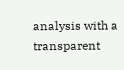analysis with a transparent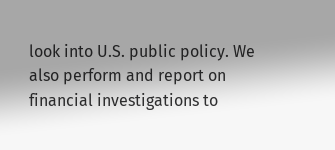look into U.S. public policy. We also perform and report on financial investigations to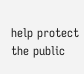help protect the public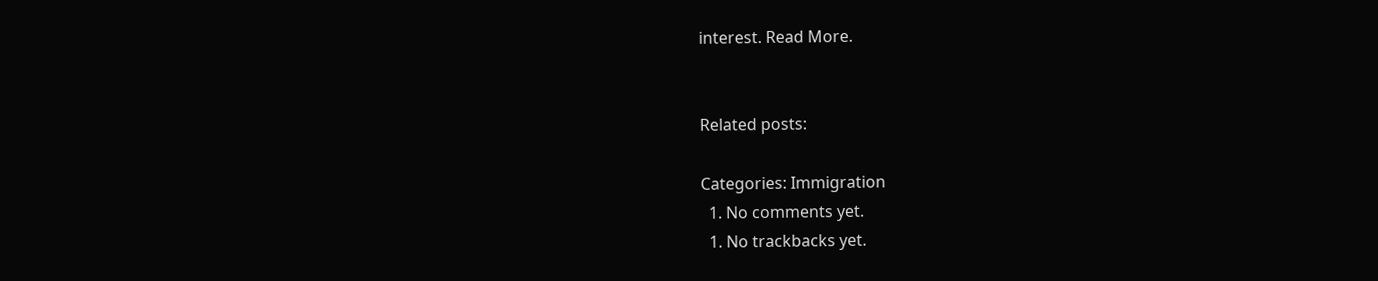interest. Read More.


Related posts:

Categories: Immigration
  1. No comments yet.
  1. No trackbacks yet.